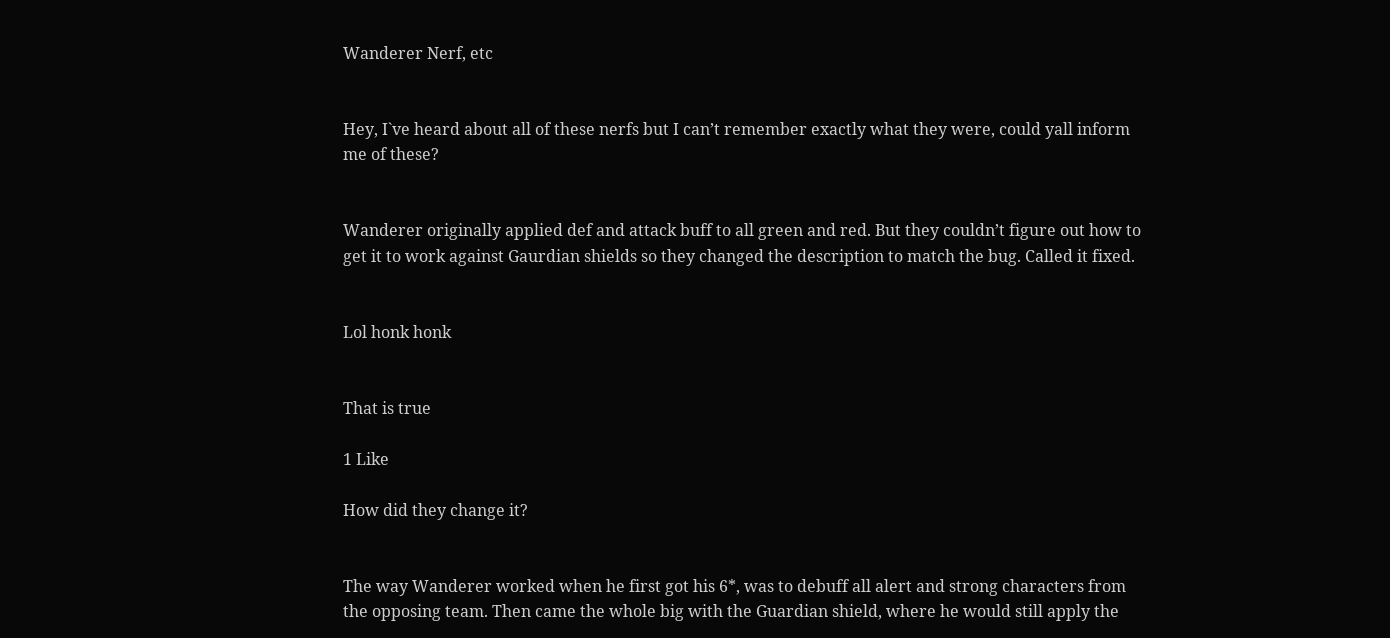Wanderer Nerf, etc


Hey, I`ve heard about all of these nerfs but I can’t remember exactly what they were, could yall inform me of these?


Wanderer originally applied def and attack buff to all green and red. But they couldn’t figure out how to get it to work against Gaurdian shields so they changed the description to match the bug. Called it fixed.


Lol honk honk


That is true

1 Like

How did they change it?


The way Wanderer worked when he first got his 6*, was to debuff all alert and strong characters from the opposing team. Then came the whole big with the Guardian shield, where he would still apply the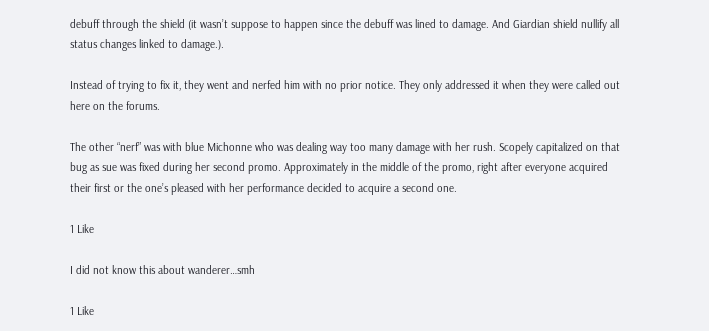debuff through the shield (it wasn’t suppose to happen since the debuff was lined to damage. And Giardian shield nullify all status changes linked to damage.).

Instead of trying to fix it, they went and nerfed him with no prior notice. They only addressed it when they were called out here on the forums.

The other “nerf” was with blue Michonne who was dealing way too many damage with her rush. Scopely capitalized on that bug as sue was fixed during her second promo. Approximately in the middle of the promo, right after everyone acquired their first or the one’s pleased with her performance decided to acquire a second one.

1 Like

I did not know this about wanderer…smh

1 Like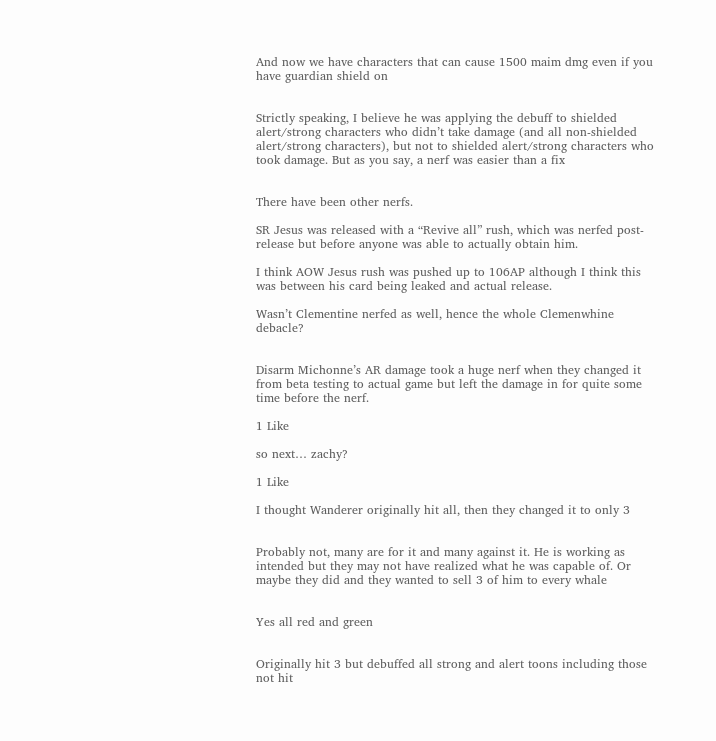And now we have characters that can cause 1500 maim dmg even if you have guardian shield on


Strictly speaking, I believe he was applying the debuff to shielded alert/strong characters who didn’t take damage (and all non-shielded alert/strong characters), but not to shielded alert/strong characters who took damage. But as you say, a nerf was easier than a fix


There have been other nerfs.

SR Jesus was released with a “Revive all” rush, which was nerfed post-release but before anyone was able to actually obtain him.

I think AOW Jesus rush was pushed up to 106AP although I think this was between his card being leaked and actual release.

Wasn’t Clementine nerfed as well, hence the whole Clemenwhine debacle?


Disarm Michonne’s AR damage took a huge nerf when they changed it from beta testing to actual game but left the damage in for quite some time before the nerf.

1 Like

so next… zachy?

1 Like

I thought Wanderer originally hit all, then they changed it to only 3


Probably not, many are for it and many against it. He is working as intended but they may not have realized what he was capable of. Or maybe they did and they wanted to sell 3 of him to every whale


Yes all red and green


Originally hit 3 but debuffed all strong and alert toons including those not hit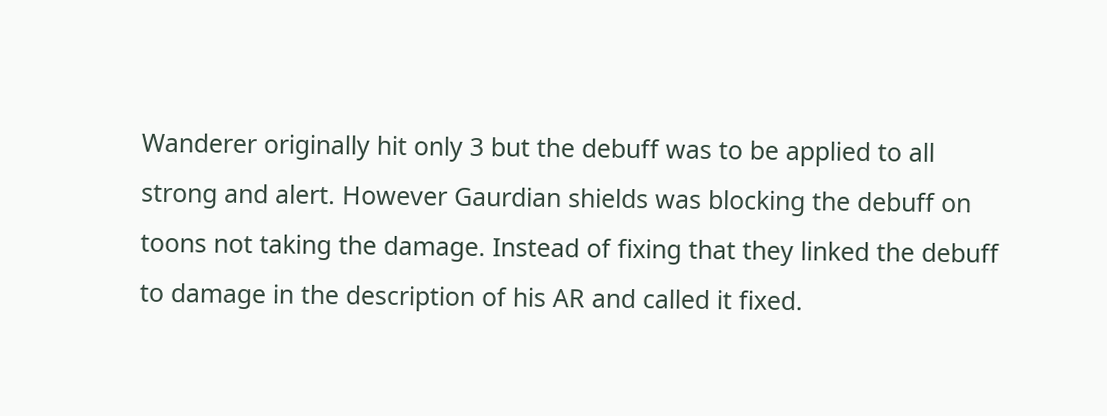Wanderer originally hit only 3 but the debuff was to be applied to all strong and alert. However Gaurdian shields was blocking the debuff on toons not taking the damage. Instead of fixing that they linked the debuff to damage in the description of his AR and called it fixed.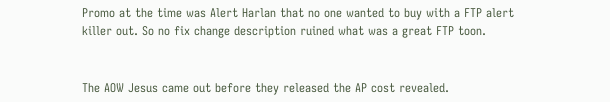Promo at the time was Alert Harlan that no one wanted to buy with a FTP alert killer out. So no fix change description ruined what was a great FTP toon.


The AOW Jesus came out before they released the AP cost revealed.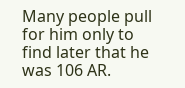Many people pull for him only to find later that he was 106 AR.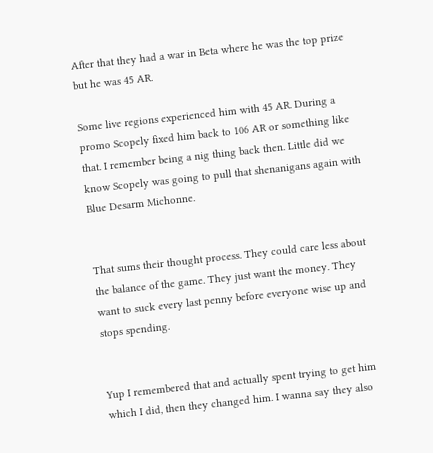After that they had a war in Beta where he was the top prize but he was 45 AR.

Some live regions experienced him with 45 AR. During a promo Scopely fixed him back to 106 AR or something like that. I remember being a nig thing back then. Little did we know Scopely was going to pull that shenanigans again with Blue Desarm Michonne.


That sums their thought process. They could care less about the balance of the game. They just want the money. They want to suck every last penny before everyone wise up and stops spending.


Yup I remembered that and actually spent trying to get him which I did, then they changed him. I wanna say they also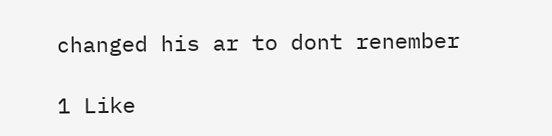changed his ar to dont renember

1 Like